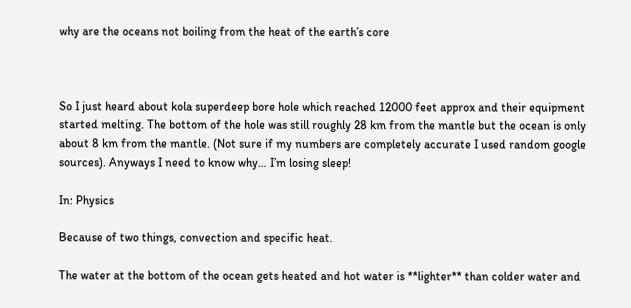why are the oceans not boiling from the heat of the earth’s core



So I just heard about kola superdeep bore hole which reached 12000 feet approx and their equipment started melting. The bottom of the hole was still roughly 28 km from the mantle but the ocean is only about 8 km from the mantle. (Not sure if my numbers are completely accurate I used random google sources). Anyways I need to know why… I’m losing sleep!

In: Physics

Because of two things, convection and specific heat.

The water at the bottom of the ocean gets heated and hot water is **lighter** than colder water and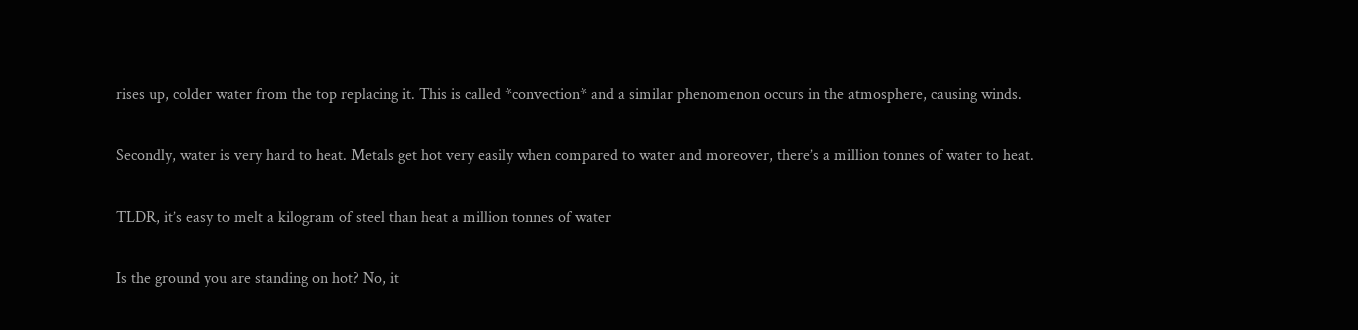rises up, colder water from the top replacing it. This is called *convection* and a similar phenomenon occurs in the atmosphere, causing winds.

Secondly, water is very hard to heat. Metals get hot very easily when compared to water and moreover, there’s a million tonnes of water to heat.

TLDR, it’s easy to melt a kilogram of steel than heat a million tonnes of water

Is the ground you are standing on hot? No, it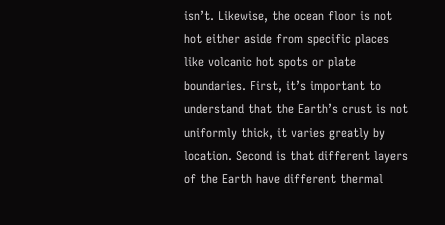isn’t. Likewise, the ocean floor is not hot either aside from specific places like volcanic hot spots or plate boundaries. First, it’s important to understand that the Earth’s crust is not uniformly thick, it varies greatly by location. Second is that different layers of the Earth have different thermal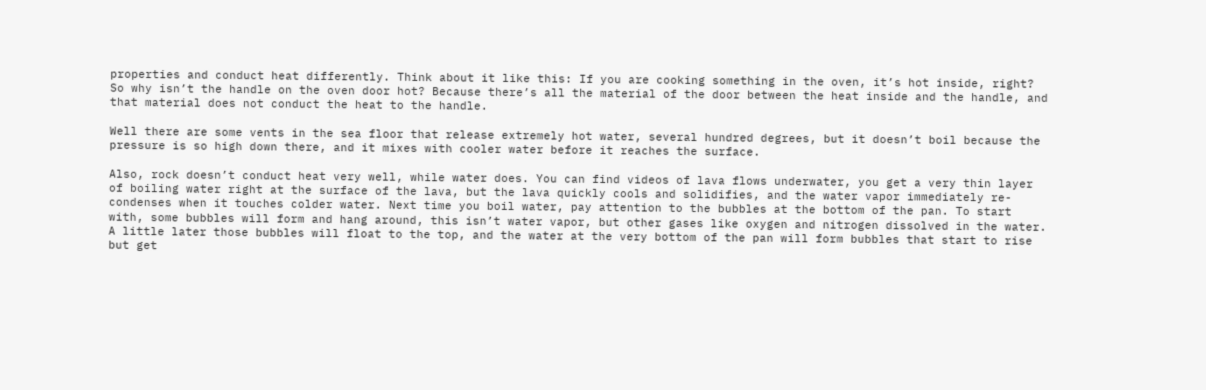properties and conduct heat differently. Think about it like this: If you are cooking something in the oven, it’s hot inside, right? So why isn’t the handle on the oven door hot? Because there’s all the material of the door between the heat inside and the handle, and that material does not conduct the heat to the handle.

Well there are some vents in the sea floor that release extremely hot water, several hundred degrees, but it doesn’t boil because the pressure is so high down there, and it mixes with cooler water before it reaches the surface.

Also, rock doesn’t conduct heat very well, while water does. You can find videos of lava flows underwater, you get a very thin layer of boiling water right at the surface of the lava, but the lava quickly cools and solidifies, and the water vapor immediately re-condenses when it touches colder water. Next time you boil water, pay attention to the bubbles at the bottom of the pan. To start with, some bubbles will form and hang around, this isn’t water vapor, but other gases like oxygen and nitrogen dissolved in the water. A little later those bubbles will float to the top, and the water at the very bottom of the pan will form bubbles that start to rise but get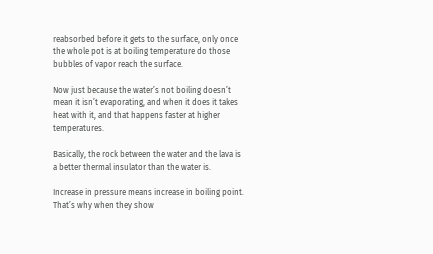reabsorbed before it gets to the surface, only once the whole pot is at boiling temperature do those bubbles of vapor reach the surface.

Now just because the water’s not boiling doesn’t mean it isn’t evaporating, and when it does it takes heat with it, and that happens faster at higher temperatures.

Basically, the rock between the water and the lava is a better thermal insulator than the water is.

Increase in pressure means increase in boiling point. That’s why when they show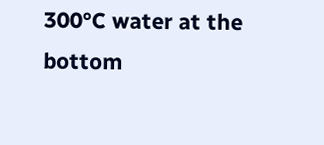300°C water at the bottom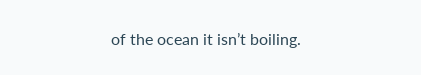of the ocean it isn’t boiling.